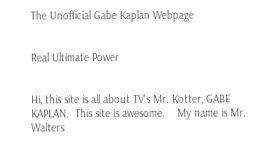The Unofficial Gabe Kaplan Webpage


Real Ultimate Power


Hi, this site is all about TV's Mr. Kotter, GABE KAPLAN.  This site is awesome.    My name is Mr. Walters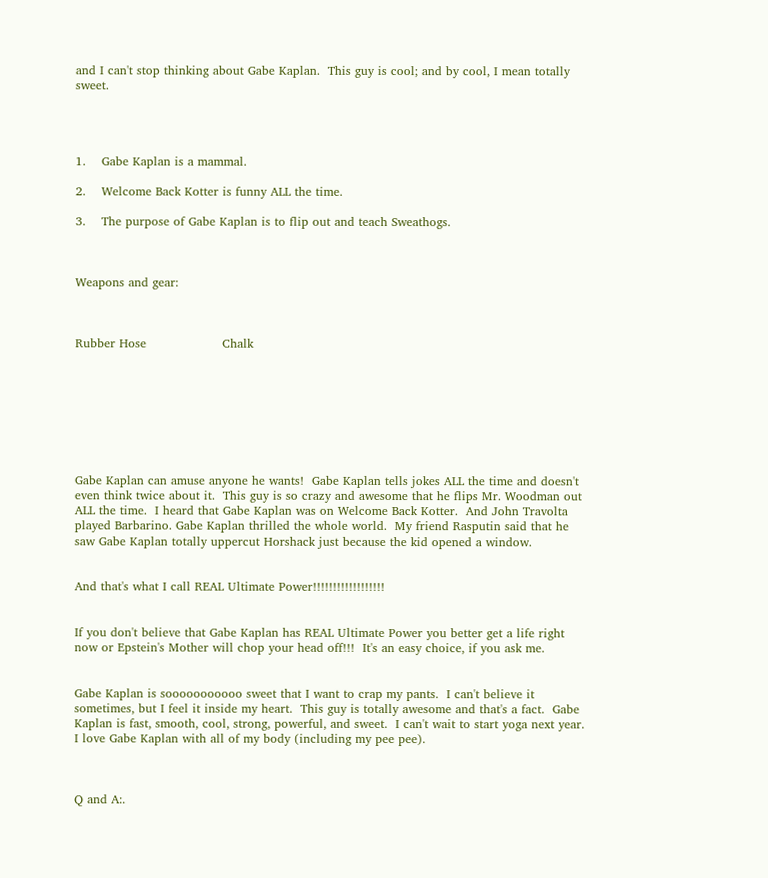and I can't stop thinking about Gabe Kaplan.  This guy is cool; and by cool, I mean totally sweet.




1.    Gabe Kaplan is a mammal.

2.    Welcome Back Kotter is funny ALL the time.

3.    The purpose of Gabe Kaplan is to flip out and teach Sweathogs.



Weapons and gear:



Rubber Hose                   Chalk








Gabe Kaplan can amuse anyone he wants!  Gabe Kaplan tells jokes ALL the time and doesn't even think twice about it.  This guy is so crazy and awesome that he flips Mr. Woodman out ALL the time.  I heard that Gabe Kaplan was on Welcome Back Kotter.  And John Travolta played Barbarino. Gabe Kaplan thrilled the whole world.  My friend Rasputin said that he saw Gabe Kaplan totally uppercut Horshack just because the kid opened a window.


And that's what I call REAL Ultimate Power!!!!!!!!!!!!!!!!!!


If you don't believe that Gabe Kaplan has REAL Ultimate Power you better get a life right now or Epstein's Mother will chop your head off!!!  It's an easy choice, if you ask me.


Gabe Kaplan is sooooooooooo sweet that I want to crap my pants.  I can't believe it sometimes, but I feel it inside my heart.  This guy is totally awesome and that's a fact.  Gabe Kaplan is fast, smooth, cool, strong, powerful, and sweet.  I can't wait to start yoga next year.  I love Gabe Kaplan with all of my body (including my pee pee).



Q and A:.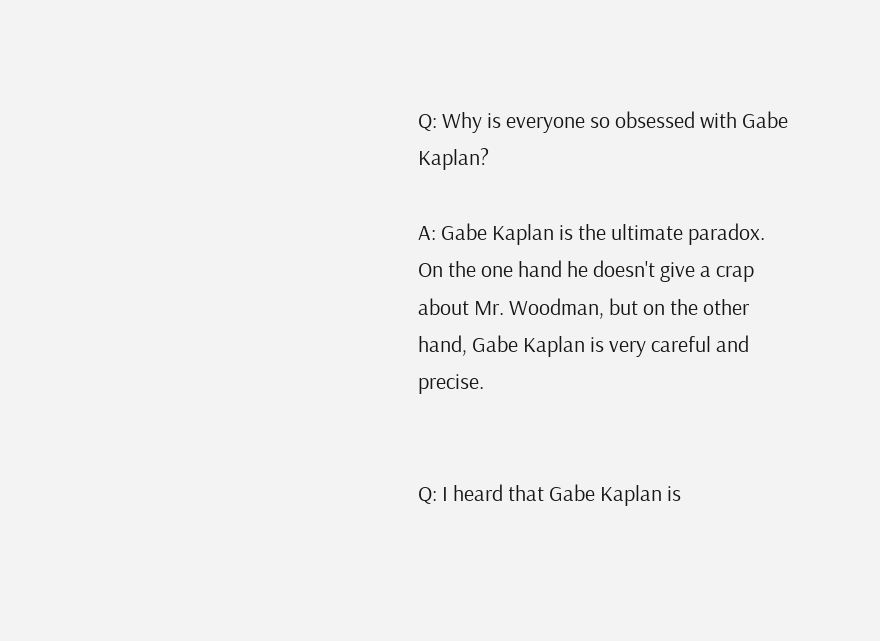Q: Why is everyone so obsessed with Gabe Kaplan?

A: Gabe Kaplan is the ultimate paradox. On the one hand he doesn't give a crap about Mr. Woodman, but on the other hand, Gabe Kaplan is very careful and precise.


Q: I heard that Gabe Kaplan is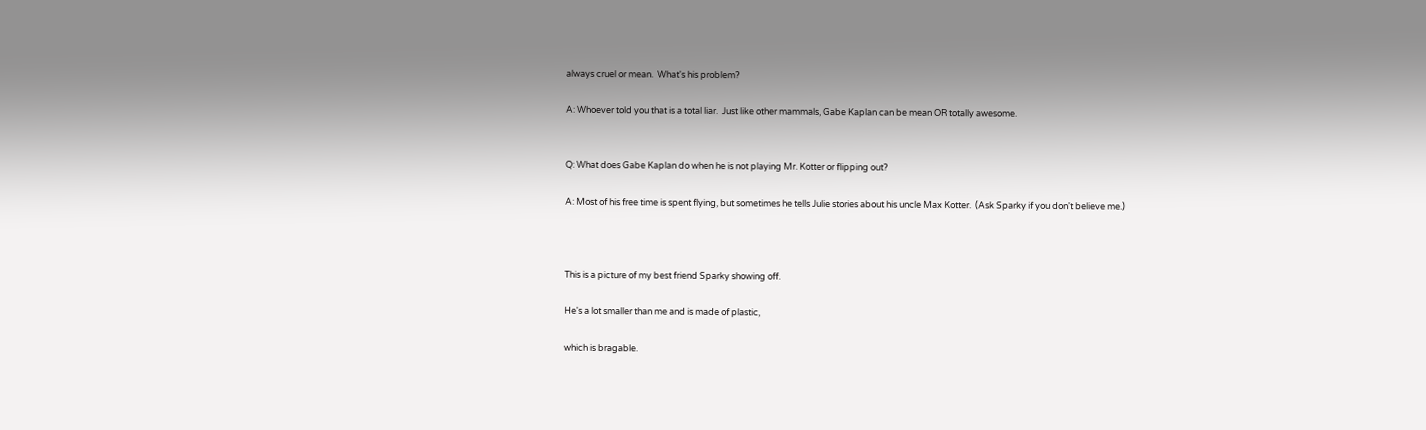always cruel or mean.  What's his problem?

A: Whoever told you that is a total liar.  Just like other mammals, Gabe Kaplan can be mean OR totally awesome.


Q: What does Gabe Kaplan do when he is not playing Mr. Kotter or flipping out?

A: Most of his free time is spent flying, but sometimes he tells Julie stories about his uncle Max Kotter.  (Ask Sparky if you don't believe me.)



This is a picture of my best friend Sparky showing off.

He's a lot smaller than me and is made of plastic,

which is bragable.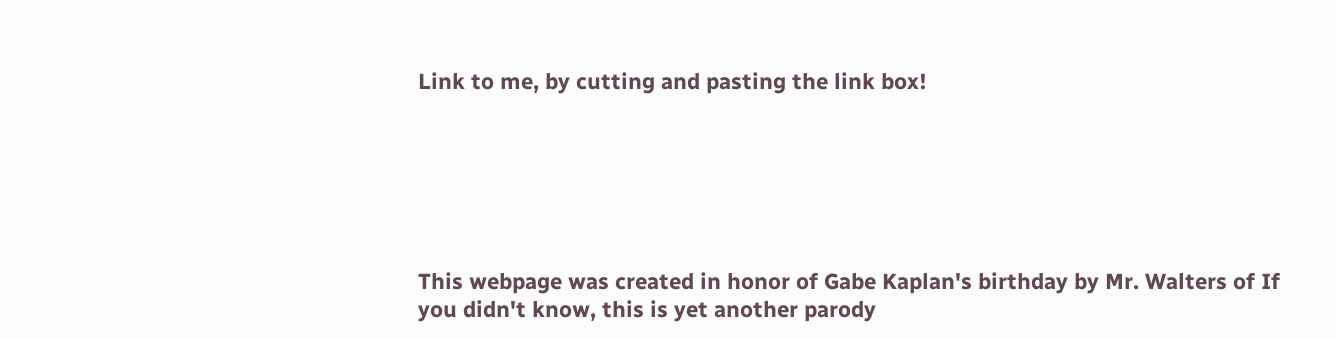Link to me, by cutting and pasting the link box!






This webpage was created in honor of Gabe Kaplan's birthday by Mr. Walters of If you didn't know, this is yet another parody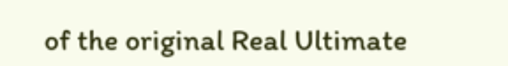of the original Real Ultimate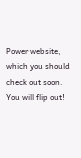Power website, which you should check out soon. You will flip out!